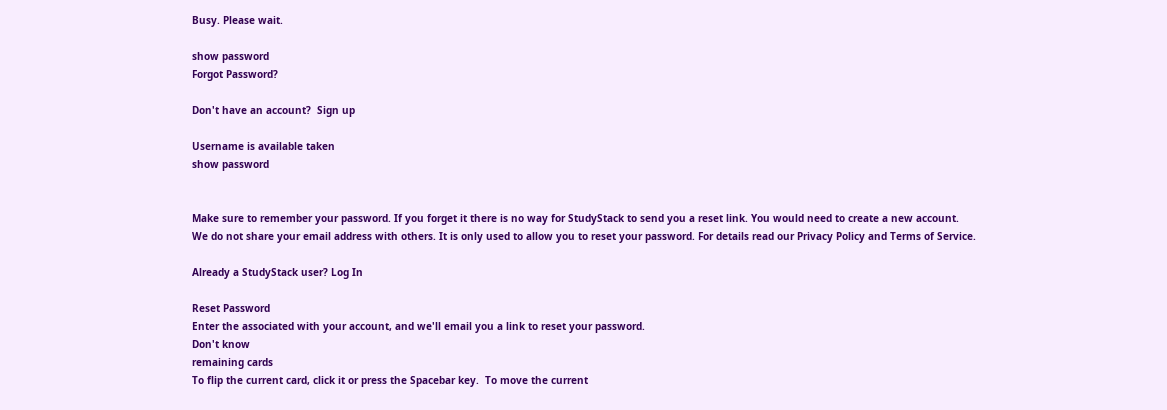Busy. Please wait.

show password
Forgot Password?

Don't have an account?  Sign up

Username is available taken
show password


Make sure to remember your password. If you forget it there is no way for StudyStack to send you a reset link. You would need to create a new account.
We do not share your email address with others. It is only used to allow you to reset your password. For details read our Privacy Policy and Terms of Service.

Already a StudyStack user? Log In

Reset Password
Enter the associated with your account, and we'll email you a link to reset your password.
Don't know
remaining cards
To flip the current card, click it or press the Spacebar key.  To move the current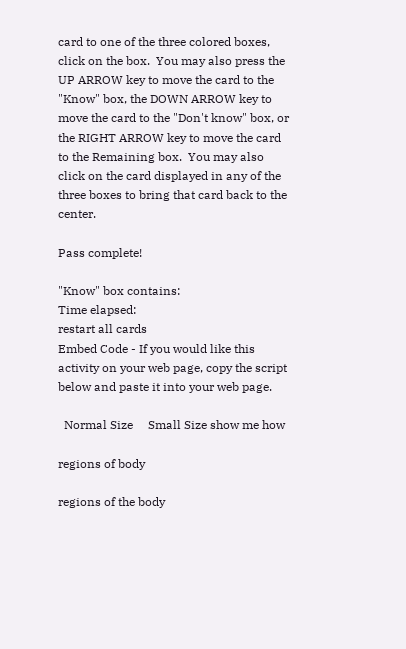card to one of the three colored boxes, click on the box.  You may also press the UP ARROW key to move the card to the "Know" box, the DOWN ARROW key to move the card to the "Don't know" box, or the RIGHT ARROW key to move the card to the Remaining box.  You may also click on the card displayed in any of the three boxes to bring that card back to the center.

Pass complete!

"Know" box contains:
Time elapsed:
restart all cards
Embed Code - If you would like this activity on your web page, copy the script below and paste it into your web page.

  Normal Size     Small Size show me how

regions of body

regions of the body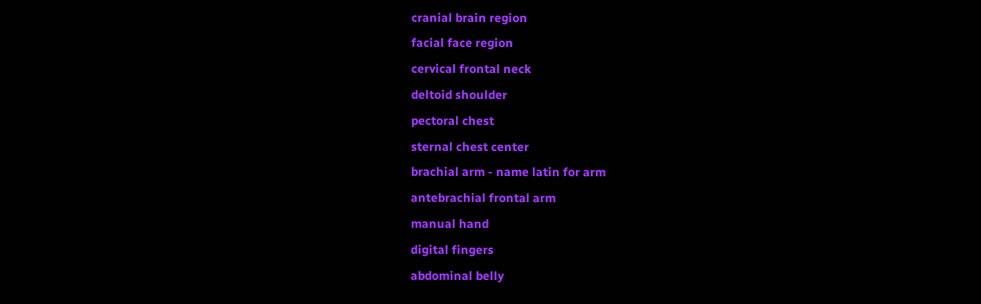cranial brain region
facial face region
cervical frontal neck
deltoid shoulder
pectoral chest
sternal chest center
brachial arm - name latin for arm
antebrachial frontal arm
manual hand
digital fingers
abdominal belly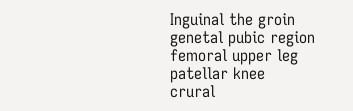Inguinal the groin
genetal pubic region
femoral upper leg
patellar knee
crural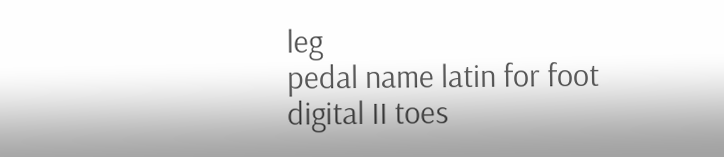leg
pedal name latin for foot
digital II toes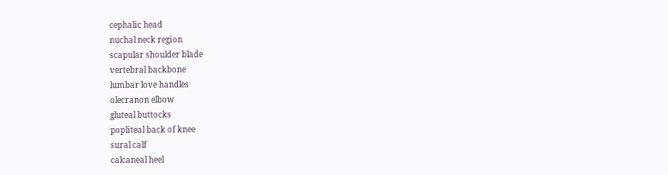cephalic head
nuchal neck region
scapular shoulder blade
vertebral backbone
lumbar love handles
olecranon elbow
gluteal buttocks
popliteal back of knee
sural calf
calcaneal heel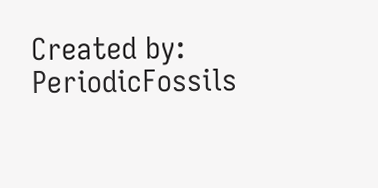Created by: PeriodicFossils